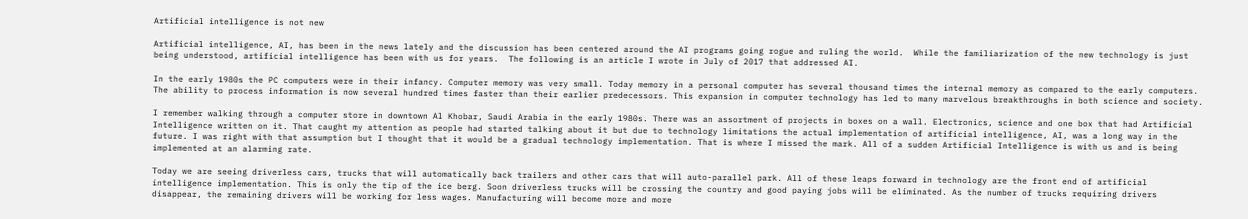Artificial intelligence is not new

Artificial intelligence, AI, has been in the news lately and the discussion has been centered around the AI programs going rogue and ruling the world.  While the familiarization of the new technology is just being understood, artificial intelligence has been with us for years.  The following is an article I wrote in July of 2017 that addressed AI.

In the early 1980s the PC computers were in their infancy. Computer memory was very small. Today memory in a personal computer has several thousand times the internal memory as compared to the early computers. The ability to process information is now several hundred times faster than their earlier predecessors. This expansion in computer technology has led to many marvelous breakthroughs in both science and society.

I remember walking through a computer store in downtown Al Khobar, Saudi Arabia in the early 1980s. There was an assortment of projects in boxes on a wall. Electronics, science and one box that had Artificial Intelligence written on it. That caught my attention as people had started talking about it but due to technology limitations the actual implementation of artificial intelligence, AI, was a long way in the future. I was right with that assumption but I thought that it would be a gradual technology implementation. That is where I missed the mark. All of a sudden Artificial Intelligence is with us and is being implemented at an alarming rate.

Today we are seeing driverless cars, trucks that will automatically back trailers and other cars that will auto-parallel park. All of these leaps forward in technology are the front end of artificial intelligence implementation. This is only the tip of the ice berg. Soon driverless trucks will be crossing the country and good paying jobs will be eliminated. As the number of trucks requiring drivers disappear, the remaining drivers will be working for less wages. Manufacturing will become more and more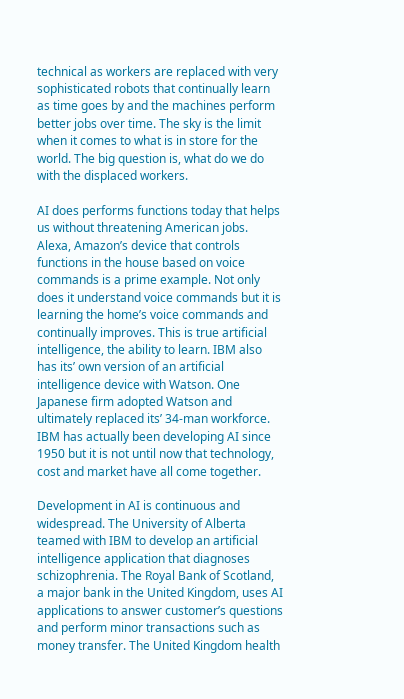technical as workers are replaced with very sophisticated robots that continually learn as time goes by and the machines perform better jobs over time. The sky is the limit when it comes to what is in store for the world. The big question is, what do we do with the displaced workers.

AI does performs functions today that helps us without threatening American jobs. Alexa, Amazon’s device that controls functions in the house based on voice commands is a prime example. Not only does it understand voice commands but it is learning the home’s voice commands and continually improves. This is true artificial intelligence, the ability to learn. IBM also has its’ own version of an artificial intelligence device with Watson. One Japanese firm adopted Watson and ultimately replaced its’ 34-man workforce. IBM has actually been developing AI since 1950 but it is not until now that technology, cost and market have all come together.

Development in AI is continuous and widespread. The University of Alberta teamed with IBM to develop an artificial intelligence application that diagnoses schizophrenia. The Royal Bank of Scotland, a major bank in the United Kingdom, uses AI applications to answer customer’s questions and perform minor transactions such as money transfer. The United Kingdom health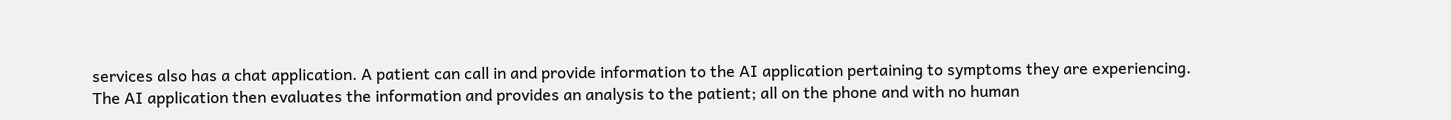services also has a chat application. A patient can call in and provide information to the AI application pertaining to symptoms they are experiencing. The AI application then evaluates the information and provides an analysis to the patient; all on the phone and with no human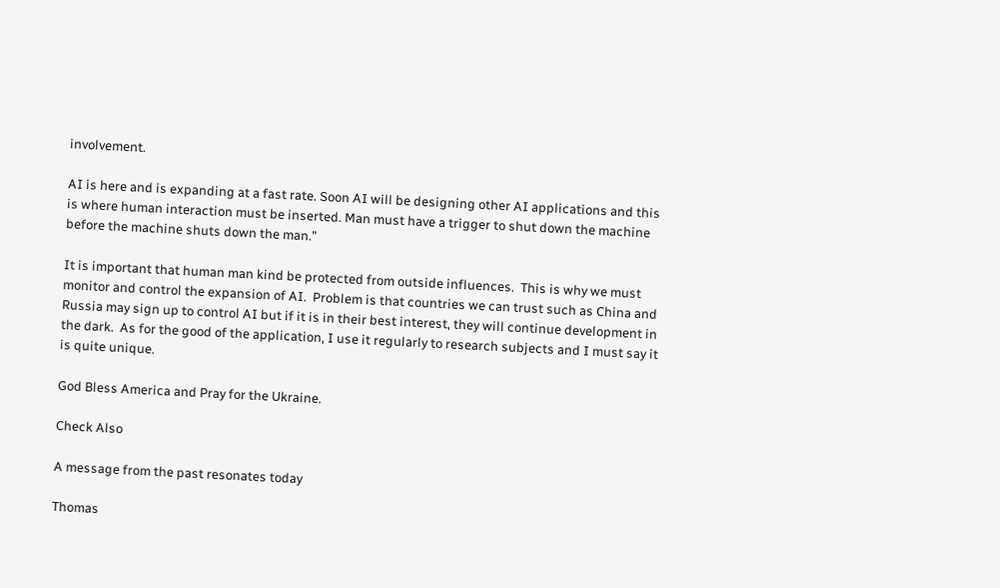involvement.

AI is here and is expanding at a fast rate. Soon AI will be designing other AI applications and this is where human interaction must be inserted. Man must have a trigger to shut down the machine before the machine shuts down the man.”

It is important that human man kind be protected from outside influences.  This is why we must monitor and control the expansion of AI.  Problem is that countries we can trust such as China and Russia may sign up to control AI but if it is in their best interest, they will continue development in the dark.  As for the good of the application, I use it regularly to research subjects and I must say it is quite unique.

God Bless America and Pray for the Ukraine.

Check Also

A message from the past resonates today

Thomas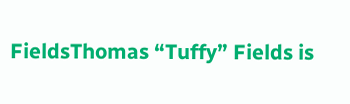FieldsThomas “Tuffy” Fields is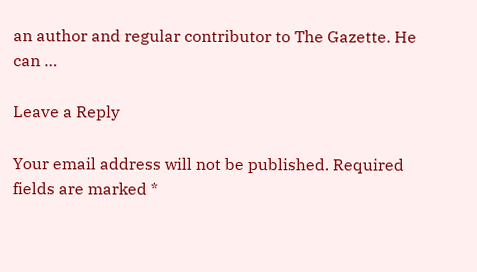an author and regular contributor to The Gazette. He can …

Leave a Reply

Your email address will not be published. Required fields are marked *